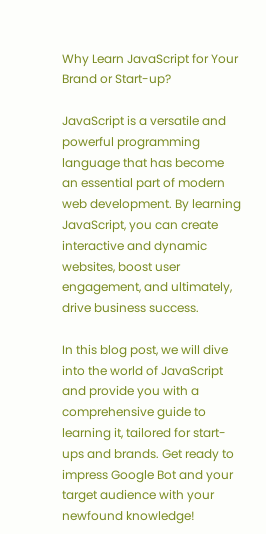Why Learn JavaScript for Your Brand or Start-up?

JavaScript is a versatile and powerful programming language that has become an essential part of modern web development. By learning JavaScript, you can create interactive and dynamic websites, boost user engagement, and ultimately, drive business success.

In this blog post, we will dive into the world of JavaScript and provide you with a comprehensive guide to learning it, tailored for start-ups and brands. Get ready to impress Google Bot and your target audience with your newfound knowledge!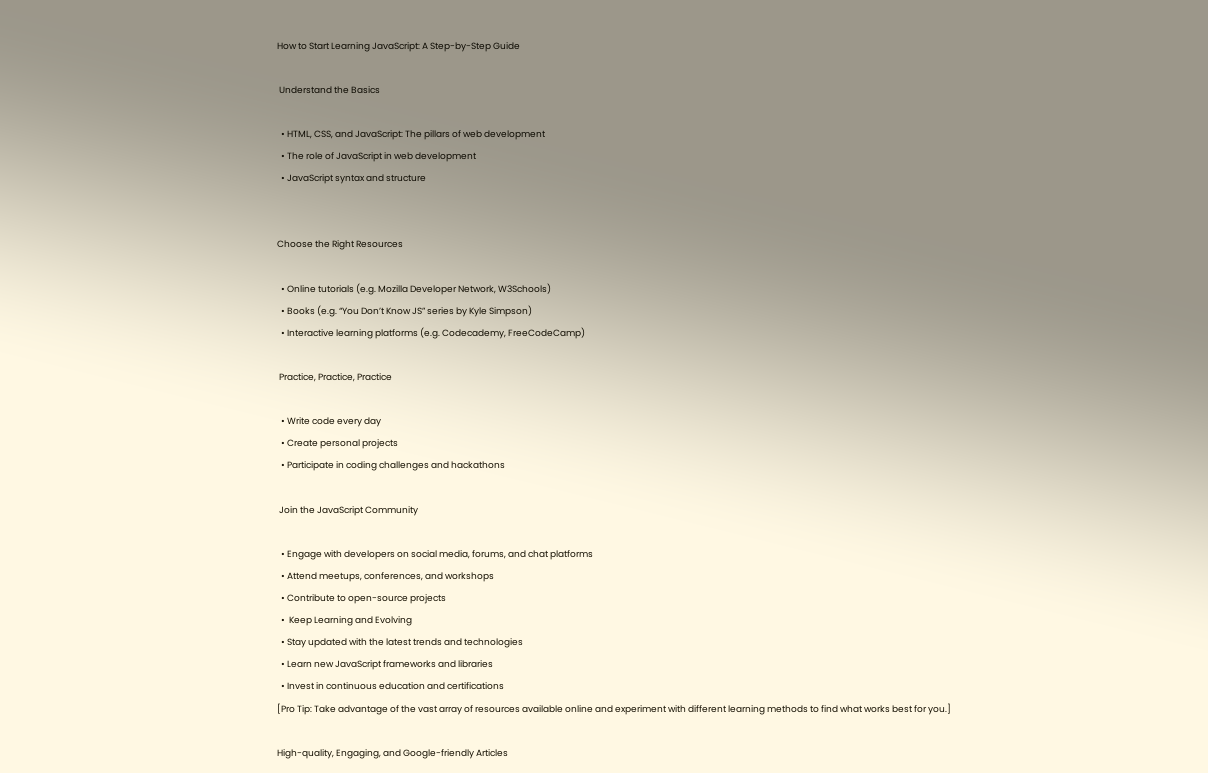How to Start Learning JavaScript: A Step-by-Step Guide

 Understand the Basics

  • HTML, CSS, and JavaScript: The pillars of web development
  • The role of JavaScript in web development
  • JavaScript syntax and structure


Choose the Right Resources

  • Online tutorials (e.g. Mozilla Developer Network, W3Schools)
  • Books (e.g. “You Don’t Know JS” series by Kyle Simpson)
  • Interactive learning platforms (e.g. Codecademy, FreeCodeCamp)

 Practice, Practice, Practice

  • Write code every day
  • Create personal projects
  • Participate in coding challenges and hackathons

 Join the JavaScript Community

  • Engage with developers on social media, forums, and chat platforms
  • Attend meetups, conferences, and workshops
  • Contribute to open-source projects
  •  Keep Learning and Evolving
  • Stay updated with the latest trends and technologies
  • Learn new JavaScript frameworks and libraries
  • Invest in continuous education and certifications
[Pro Tip: Take advantage of the vast array of resources available online and experiment with different learning methods to find what works best for you.]

High-quality, Engaging, and Google-friendly Articles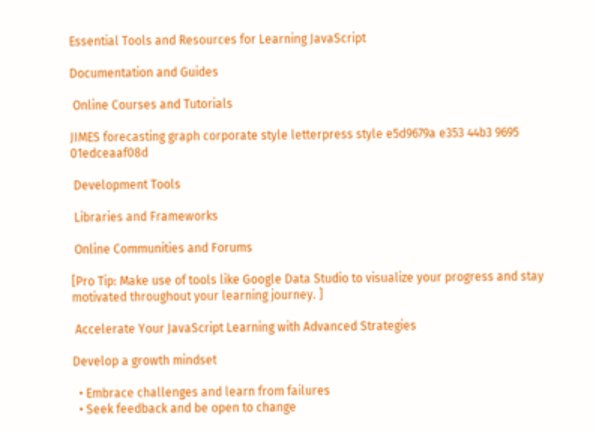Essential Tools and Resources for Learning JavaScript

Documentation and Guides

 Online Courses and Tutorials

JIMES forecasting graph corporate style letterpress style e5d9679a e353 44b3 9695 01edceaaf08d

 Development Tools

 Libraries and Frameworks

 Online Communities and Forums

[Pro Tip: Make use of tools like Google Data Studio to visualize your progress and stay motivated throughout your learning journey. ]

 Accelerate Your JavaScript Learning with Advanced Strategies

Develop a growth mindset

  • Embrace challenges and learn from failures
  • Seek feedback and be open to change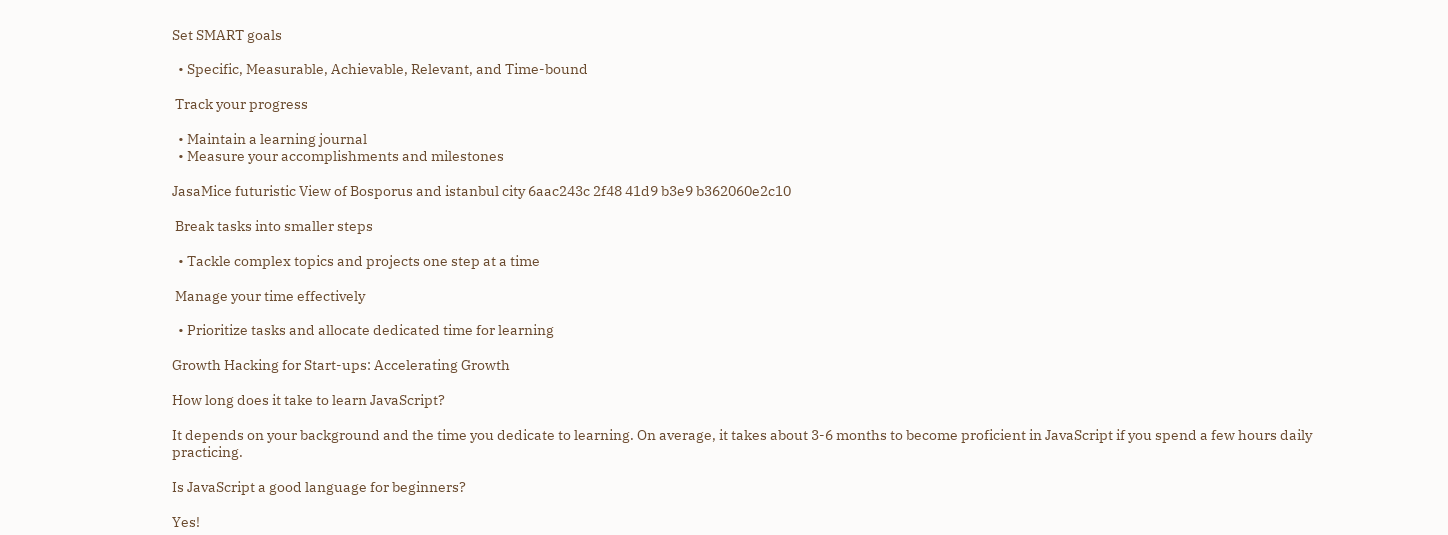Set SMART goals

  • Specific, Measurable, Achievable, Relevant, and Time-bound

 Track your progress

  • Maintain a learning journal
  • Measure your accomplishments and milestones

JasaMice futuristic View of Bosporus and istanbul city 6aac243c 2f48 41d9 b3e9 b362060e2c10

 Break tasks into smaller steps

  • Tackle complex topics and projects one step at a time

 Manage your time effectively

  • Prioritize tasks and allocate dedicated time for learning

Growth Hacking for Start-ups: Accelerating Growth

How long does it take to learn JavaScript?

It depends on your background and the time you dedicate to learning. On average, it takes about 3-6 months to become proficient in JavaScript if you spend a few hours daily practicing.

Is JavaScript a good language for beginners?

Yes!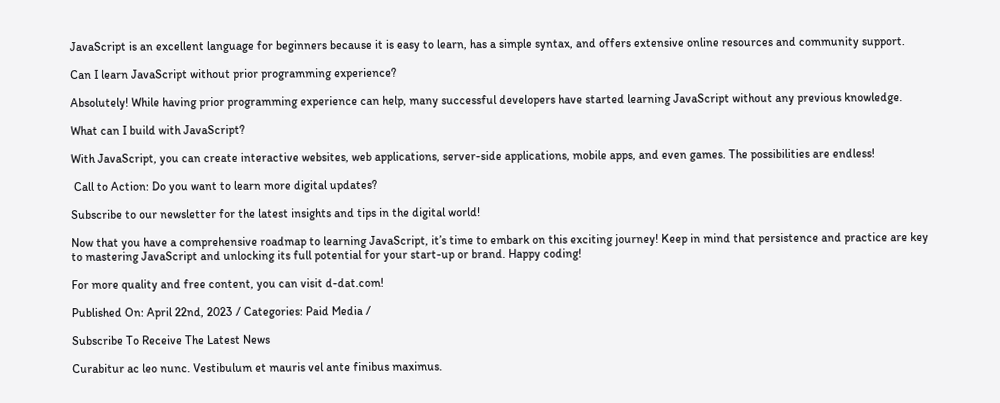JavaScript is an excellent language for beginners because it is easy to learn, has a simple syntax, and offers extensive online resources and community support.

Can I learn JavaScript without prior programming experience?

Absolutely! While having prior programming experience can help, many successful developers have started learning JavaScript without any previous knowledge.

What can I build with JavaScript?

With JavaScript, you can create interactive websites, web applications, server-side applications, mobile apps, and even games. The possibilities are endless!

 Call to Action: Do you want to learn more digital updates?

Subscribe to our newsletter for the latest insights and tips in the digital world!

Now that you have a comprehensive roadmap to learning JavaScript, it’s time to embark on this exciting journey! Keep in mind that persistence and practice are key to mastering JavaScript and unlocking its full potential for your start-up or brand. Happy coding!

For more quality and free content, you can visit d-dat.com!

Published On: April 22nd, 2023 / Categories: Paid Media /

Subscribe To Receive The Latest News

Curabitur ac leo nunc. Vestibulum et mauris vel ante finibus maximus.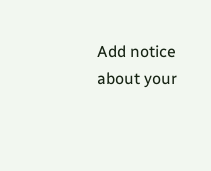Add notice about your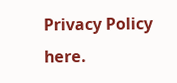Privacy Policy here.